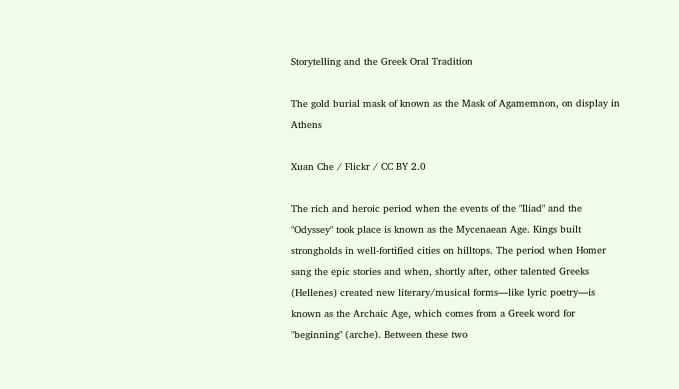Storytelling and the Greek Oral Tradition

The gold burial mask of known as the Mask of Agamemnon, on display in Athens

Xuan Che / Flickr / CC BY 2.0

The rich and heroic period when the events of the "Iliad" and the "Odyssey" took place is known as the Mycenaean Age. Kings built strongholds in well-fortified cities on hilltops. The period when Homer sang the epic stories and when, shortly after, other talented Greeks (Hellenes) created new literary/musical forms—like lyric poetry—is known as the Archaic Age, which comes from a Greek word for "beginning" (arche). Between these two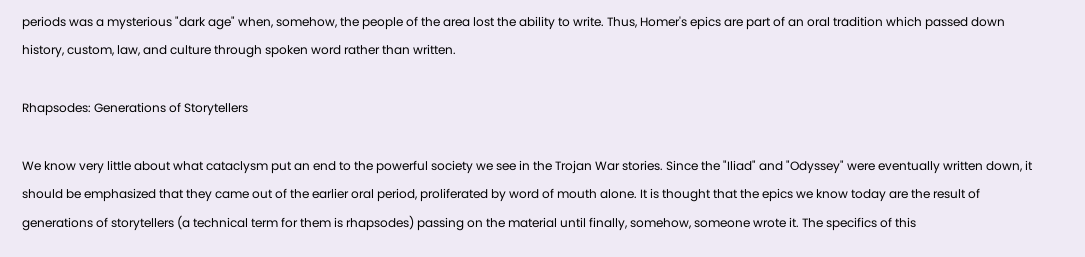periods was a mysterious "dark age" when, somehow, the people of the area lost the ability to write. Thus, Homer's epics are part of an oral tradition which passed down history, custom, law, and culture through spoken word rather than written.

Rhapsodes: Generations of Storytellers

We know very little about what cataclysm put an end to the powerful society we see in the Trojan War stories. Since the "Iliad" and "Odyssey" were eventually written down, it should be emphasized that they came out of the earlier oral period, proliferated by word of mouth alone. It is thought that the epics we know today are the result of generations of storytellers (a technical term for them is rhapsodes) passing on the material until finally, somehow, someone wrote it. The specifics of this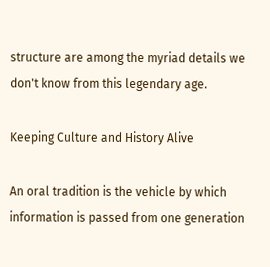structure are among the myriad details we don't know from this legendary age.

Keeping Culture and History Alive

An oral tradition is the vehicle by which information is passed from one generation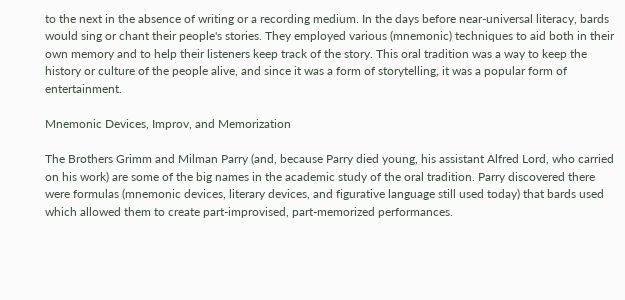to the next in the absence of writing or a recording medium. In the days before near-universal literacy, bards would sing or chant their people's stories. They employed various (mnemonic) techniques to aid both in their own memory and to help their listeners keep track of the story. This oral tradition was a way to keep the history or culture of the people alive, and since it was a form of storytelling, it was a popular form of entertainment.

Mnemonic Devices, Improv, and Memorization

The Brothers Grimm and Milman Parry (and, because Parry died young, his assistant Alfred Lord, who carried on his work) are some of the big names in the academic study of the oral tradition. Parry discovered there were formulas (mnemonic devices, literary devices, and figurative language still used today) that bards used which allowed them to create part-improvised, part-memorized performances.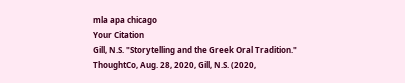mla apa chicago
Your Citation
Gill, N.S. "Storytelling and the Greek Oral Tradition." ThoughtCo, Aug. 28, 2020, Gill, N.S. (2020,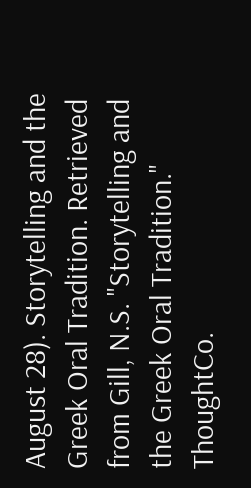August 28). Storytelling and the Greek Oral Tradition. Retrieved from Gill, N.S. "Storytelling and the Greek Oral Tradition." ThoughtCo.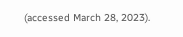(accessed March 28, 2023).